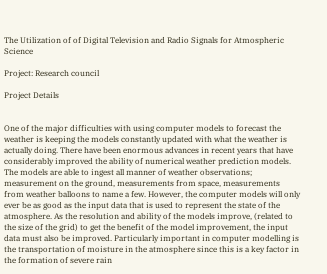The Utilization of of Digital Television and Radio Signals for Atmospheric Science

Project: Research council

Project Details


One of the major difficulties with using computer models to forecast the weather is keeping the models constantly updated with what the weather is actually doing. There have been enormous advances in recent years that have considerably improved the ability of numerical weather prediction models. The models are able to ingest all manner of weather observations; measurement on the ground, measurements from space, measurements from weather balloons to name a few. However, the computer models will only ever be as good as the input data that is used to represent the state of the atmosphere. As the resolution and ability of the models improve, (related to the size of the grid) to get the benefit of the model improvement, the input data must also be improved. Particularly important in computer modelling is the transportation of moisture in the atmosphere since this is a key factor in the formation of severe rain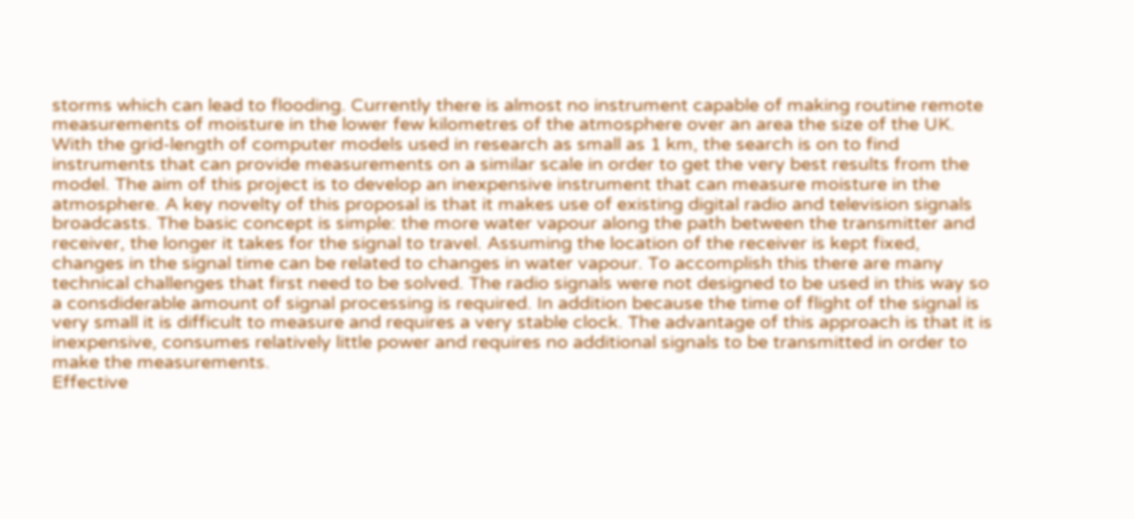storms which can lead to flooding. Currently there is almost no instrument capable of making routine remote measurements of moisture in the lower few kilometres of the atmosphere over an area the size of the UK. With the grid-length of computer models used in research as small as 1 km, the search is on to find instruments that can provide measurements on a similar scale in order to get the very best results from the model. The aim of this project is to develop an inexpensive instrument that can measure moisture in the atmosphere. A key novelty of this proposal is that it makes use of existing digital radio and television signals broadcasts. The basic concept is simple: the more water vapour along the path between the transmitter and receiver, the longer it takes for the signal to travel. Assuming the location of the receiver is kept fixed, changes in the signal time can be related to changes in water vapour. To accomplish this there are many technical challenges that first need to be solved. The radio signals were not designed to be used in this way so a consdiderable amount of signal processing is required. In addition because the time of flight of the signal is very small it is difficult to measure and requires a very stable clock. The advantage of this approach is that it is inexpensive, consumes relatively little power and requires no additional signals to be transmitted in order to make the measurements.
Effective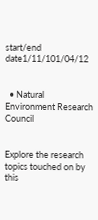start/end date1/11/101/04/12


  • Natural Environment Research Council


Explore the research topics touched on by this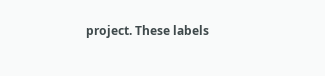project. These labels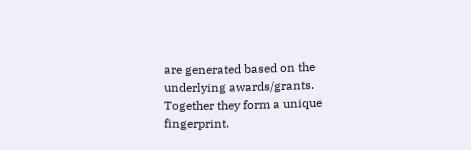are generated based on the underlying awards/grants. Together they form a unique fingerprint.